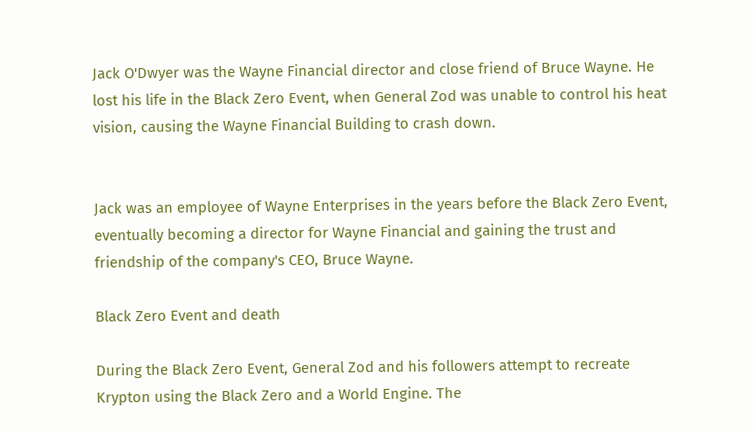Jack O'Dwyer was the Wayne Financial director and close friend of Bruce Wayne. He lost his life in the Black Zero Event, when General Zod was unable to control his heat vision, causing the Wayne Financial Building to crash down.


Jack was an employee of Wayne Enterprises in the years before the Black Zero Event, eventually becoming a director for Wayne Financial and gaining the trust and friendship of the company's CEO, Bruce Wayne.

Black Zero Event and death

During the Black Zero Event, General Zod and his followers attempt to recreate Krypton using the Black Zero and a World Engine. The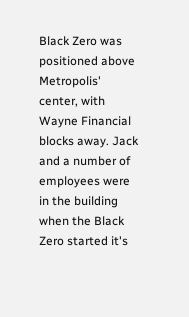Black Zero was positioned above Metropolis' center, with Wayne Financial blocks away. Jack and a number of employees were in the building when the Black Zero started it's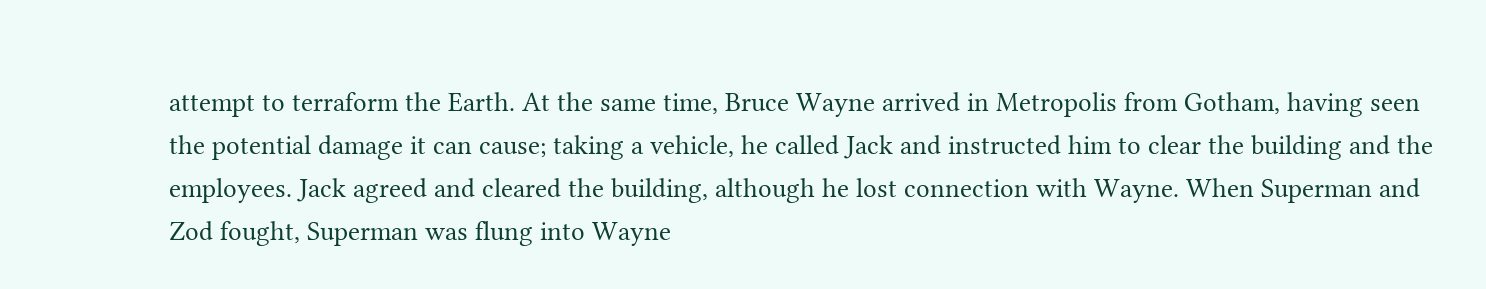attempt to terraform the Earth. At the same time, Bruce Wayne arrived in Metropolis from Gotham, having seen the potential damage it can cause; taking a vehicle, he called Jack and instructed him to clear the building and the employees. Jack agreed and cleared the building, although he lost connection with Wayne. When Superman and Zod fought, Superman was flung into Wayne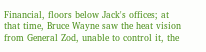Financial, floors below Jack's offices; at that time, Bruce Wayne saw the heat vision from General Zod, unable to control it, the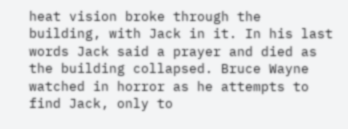heat vision broke through the building, with Jack in it. In his last words Jack said a prayer and died as the building collapsed. Bruce Wayne watched in horror as he attempts to find Jack, only to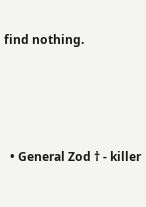find nothing.




  • General Zod † - killer